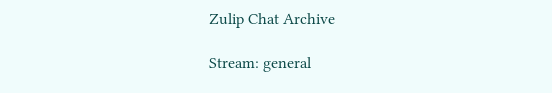Zulip Chat Archive

Stream: general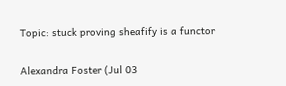Topic: stuck proving sheafify is a functor

Alexandra Foster (Jul 03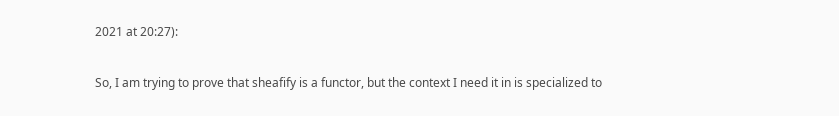2021 at 20:27):

So, I am trying to prove that sheafify is a functor, but the context I need it in is specialized to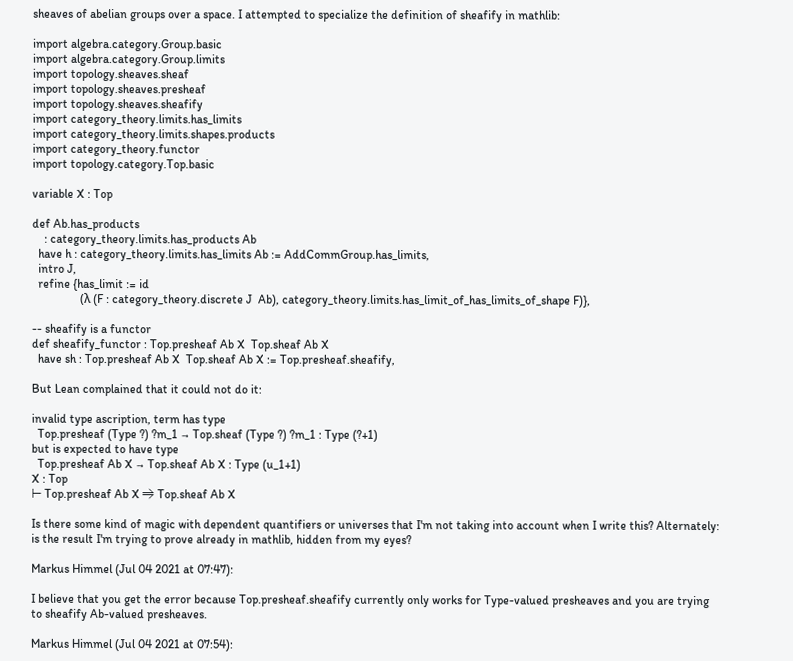sheaves of abelian groups over a space. I attempted to specialize the definition of sheafify in mathlib:

import algebra.category.Group.basic
import algebra.category.Group.limits
import topology.sheaves.sheaf
import topology.sheaves.presheaf
import topology.sheaves.sheafify
import category_theory.limits.has_limits
import category_theory.limits.shapes.products
import category_theory.functor
import topology.category.Top.basic

variable X : Top

def Ab.has_products
    : category_theory.limits.has_products Ab
  have h : category_theory.limits.has_limits Ab := AddCommGroup.has_limits,
  intro J,
  refine {has_limit := id
                (λ (F : category_theory.discrete J  Ab), category_theory.limits.has_limit_of_has_limits_of_shape F)},

-- sheafify is a functor
def sheafify_functor : Top.presheaf Ab X  Top.sheaf Ab X
  have sh : Top.presheaf Ab X  Top.sheaf Ab X := Top.presheaf.sheafify,

But Lean complained that it could not do it:

invalid type ascription, term has type
  Top.presheaf (Type ?) ?m_1 → Top.sheaf (Type ?) ?m_1 : Type (?+1)
but is expected to have type
  Top.presheaf Ab X → Top.sheaf Ab X : Type (u_1+1)
X : Top
⊢ Top.presheaf Ab X ⥤ Top.sheaf Ab X

Is there some kind of magic with dependent quantifiers or universes that I'm not taking into account when I write this? Alternately: is the result I'm trying to prove already in mathlib, hidden from my eyes?

Markus Himmel (Jul 04 2021 at 07:47):

I believe that you get the error because Top.presheaf.sheafify currently only works for Type-valued presheaves and you are trying to sheafify Ab-valued presheaves.

Markus Himmel (Jul 04 2021 at 07:54):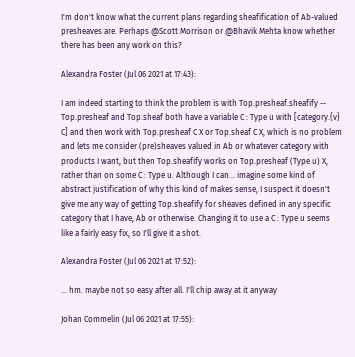I'm don't know what the current plans regarding sheafification of Ab-valued presheaves are. Perhaps @Scott Morrison or @Bhavik Mehta know whether there has been any work on this?

Alexandra Foster (Jul 06 2021 at 17:43):

I am indeed starting to think the problem is with Top.presheaf.sheafify -- Top.presheaf and Top.sheaf both have a variable C : Type u with [category.{v} C] and then work with Top.presheaf C X or Top.sheaf C X, which is no problem and lets me consider (pre)sheaves valued in Ab or whatever category with products I want, but then Top.sheafify works on Top.presheaf (Type u) X, rather than on some C : Type u. Although I can... imagine some kind of abstract justification of why this kind of makes sense, I suspect it doesn't give me any way of getting Top.sheafify for sheaves defined in any specific category that I have, Ab or otherwise. Changing it to use a C : Type u seems like a fairly easy fix, so I'll give it a shot.

Alexandra Foster (Jul 06 2021 at 17:52):

... hm. maybe not so easy after all. I'll chip away at it anyway

Johan Commelin (Jul 06 2021 at 17:55):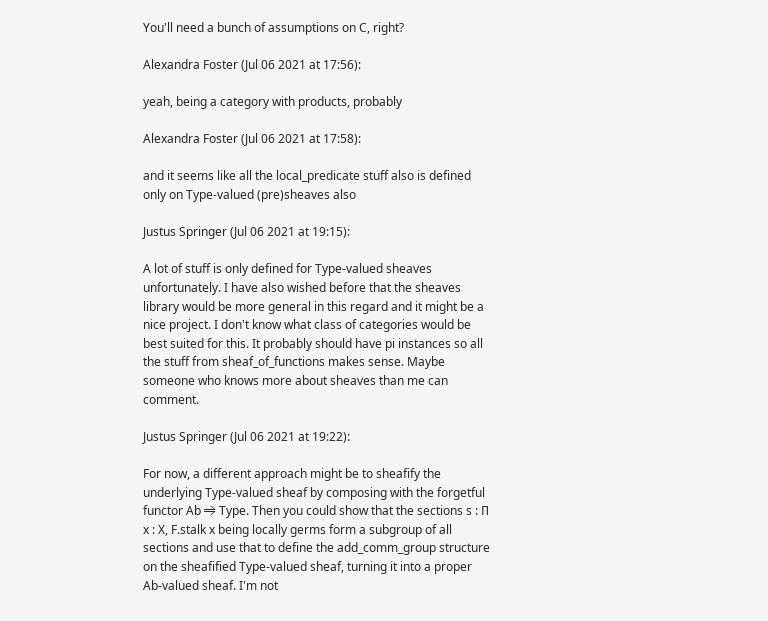You'll need a bunch of assumptions on C, right?

Alexandra Foster (Jul 06 2021 at 17:56):

yeah, being a category with products, probably

Alexandra Foster (Jul 06 2021 at 17:58):

and it seems like all the local_predicate stuff also is defined only on Type-valued (pre)sheaves also

Justus Springer (Jul 06 2021 at 19:15):

A lot of stuff is only defined for Type-valued sheaves unfortunately. I have also wished before that the sheaves library would be more general in this regard and it might be a nice project. I don't know what class of categories would be best suited for this. It probably should have pi instances so all the stuff from sheaf_of_functions makes sense. Maybe someone who knows more about sheaves than me can comment.

Justus Springer (Jul 06 2021 at 19:22):

For now, a different approach might be to sheafify the underlying Type-valued sheaf by composing with the forgetful functor Ab ⥤ Type. Then you could show that the sections s : Π x : X, F.stalk x being locally germs form a subgroup of all sections and use that to define the add_comm_group structure on the sheafified Type-valued sheaf, turning it into a proper Ab-valued sheaf. I'm not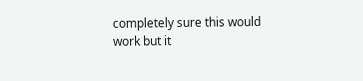completely sure this would work but it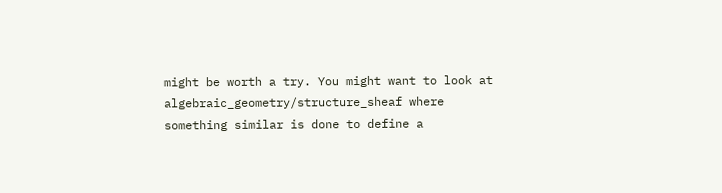might be worth a try. You might want to look at algebraic_geometry/structure_sheaf where something similar is done to define a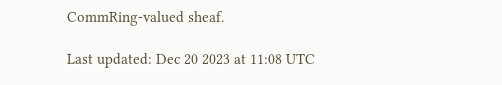CommRing-valued sheaf.

Last updated: Dec 20 2023 at 11:08 UTC